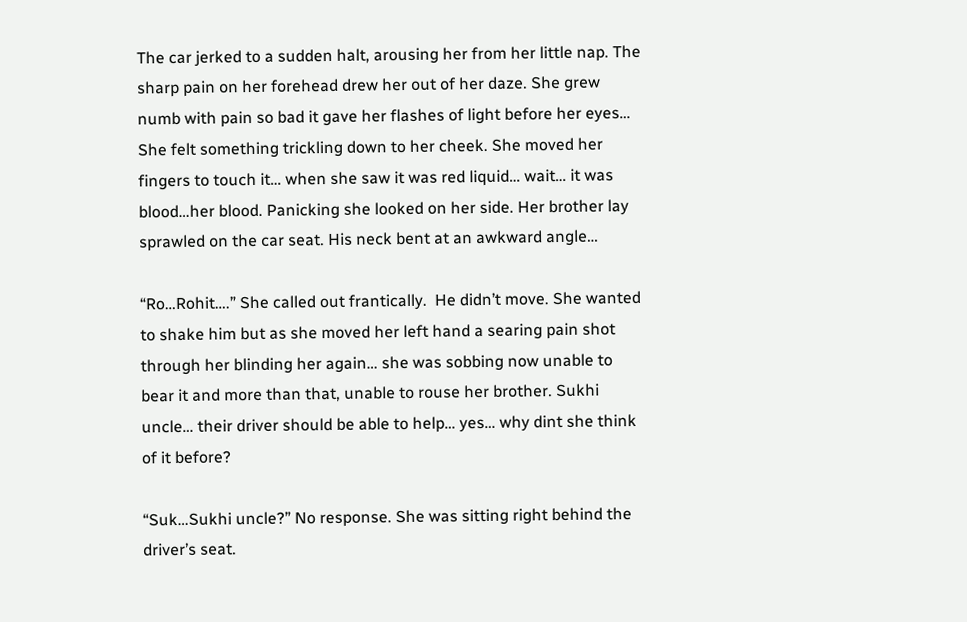The car jerked to a sudden halt, arousing her from her little nap. The sharp pain on her forehead drew her out of her daze. She grew numb with pain so bad it gave her flashes of light before her eyes… She felt something trickling down to her cheek. She moved her fingers to touch it… when she saw it was red liquid… wait… it was blood…her blood. Panicking she looked on her side. Her brother lay sprawled on the car seat. His neck bent at an awkward angle…

“Ro…Rohit….” She called out frantically.  He didn’t move. She wanted to shake him but as she moved her left hand a searing pain shot through her blinding her again… she was sobbing now unable to bear it and more than that, unable to rouse her brother. Sukhi  uncle… their driver should be able to help… yes… why dint she think of it before?

“Suk…Sukhi uncle?” No response. She was sitting right behind the driver’s seat.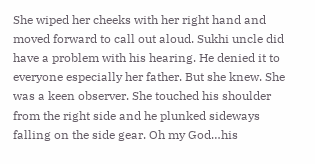She wiped her cheeks with her right hand and moved forward to call out aloud. Sukhi uncle did have a problem with his hearing. He denied it to everyone especially her father. But she knew. She was a keen observer. She touched his shoulder from the right side and he plunked sideways falling on the side gear. Oh my God…his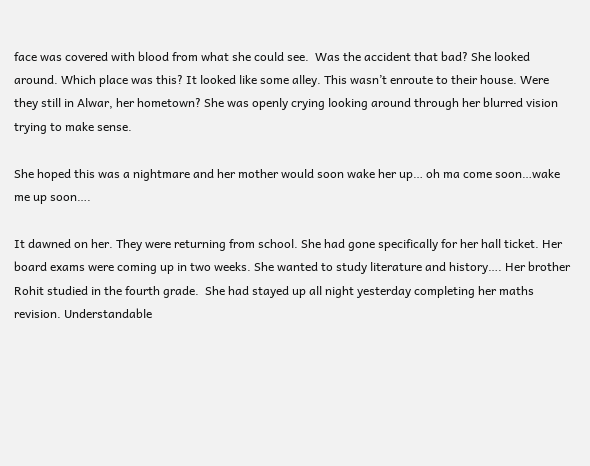face was covered with blood from what she could see.  Was the accident that bad? She looked around. Which place was this? It looked like some alley. This wasn’t enroute to their house. Were they still in Alwar, her hometown? She was openly crying looking around through her blurred vision trying to make sense.

She hoped this was a nightmare and her mother would soon wake her up… oh ma come soon…wake me up soon….

It dawned on her. They were returning from school. She had gone specifically for her hall ticket. Her board exams were coming up in two weeks. She wanted to study literature and history…. Her brother Rohit studied in the fourth grade.  She had stayed up all night yesterday completing her maths revision. Understandable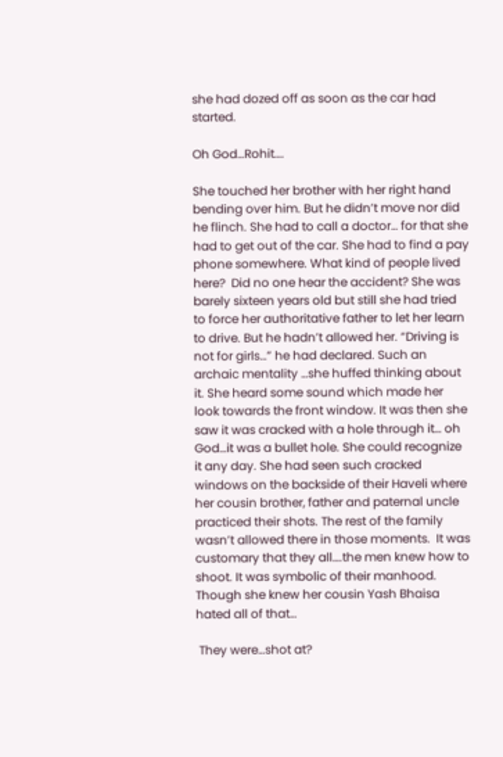she had dozed off as soon as the car had started.

Oh God…Rohit….

She touched her brother with her right hand bending over him. But he didn’t move nor did he flinch. She had to call a doctor… for that she had to get out of the car. She had to find a pay phone somewhere. What kind of people lived here?  Did no one hear the accident? She was barely sixteen years old but still she had tried to force her authoritative father to let her learn to drive. But he hadn’t allowed her. “Driving is not for girls…” he had declared. Such an archaic mentality …she huffed thinking about it. She heard some sound which made her look towards the front window. It was then she saw it was cracked with a hole through it… oh God…it was a bullet hole. She could recognize it any day. She had seen such cracked windows on the backside of their Haveli where her cousin brother, father and paternal uncle practiced their shots. The rest of the family wasn’t allowed there in those moments.  It was customary that they all….the men knew how to shoot. It was symbolic of their manhood. Though she knew her cousin Yash Bhaisa  hated all of that…

 They were…shot at?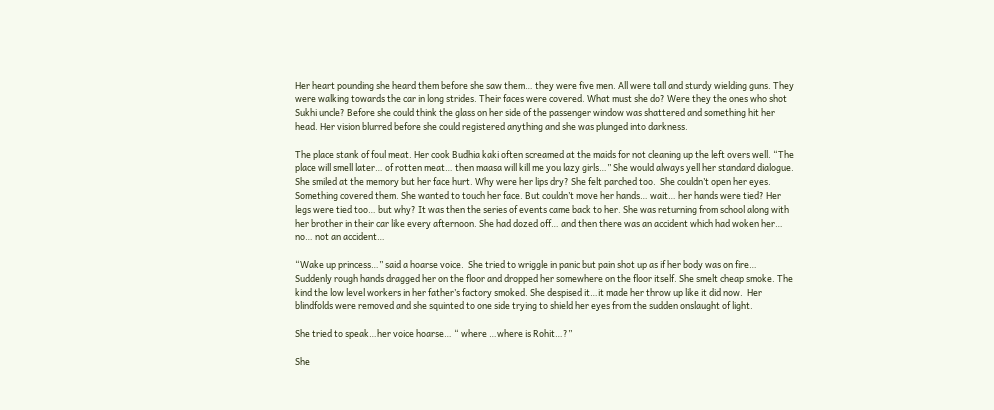Her heart pounding she heard them before she saw them… they were five men. All were tall and sturdy wielding guns. They were walking towards the car in long strides. Their faces were covered. What must she do? Were they the ones who shot Sukhi uncle? Before she could think the glass on her side of the passenger window was shattered and something hit her head. Her vision blurred before she could registered anything and she was plunged into darkness.

The place stank of foul meat. Her cook Budhia kaki often screamed at the maids for not cleaning up the left overs well. “The place will smell later… of rotten meat… then maasa will kill me you lazy girls…” She would always yell her standard dialogue. She smiled at the memory but her face hurt. Why were her lips dry? She felt parched too.  She couldn’t open her eyes. Something covered them. She wanted to touch her face. But couldn’t move her hands… wait… her hands were tied? Her legs were tied too… but why? It was then the series of events came back to her. She was returning from school along with her brother in their car like every afternoon. She had dozed off… and then there was an accident which had woken her… no… not an accident…

“Wake up princess…” said a hoarse voice.  She tried to wriggle in panic but pain shot up as if her body was on fire…  Suddenly rough hands dragged her on the floor and dropped her somewhere on the floor itself. She smelt cheap smoke. The kind the low level workers in her father’s factory smoked. She despised it…it made her throw up like it did now.  Her blindfolds were removed and she squinted to one side trying to shield her eyes from the sudden onslaught of light.

She tried to speak…her voice hoarse… “ where …where is Rohit…?”

She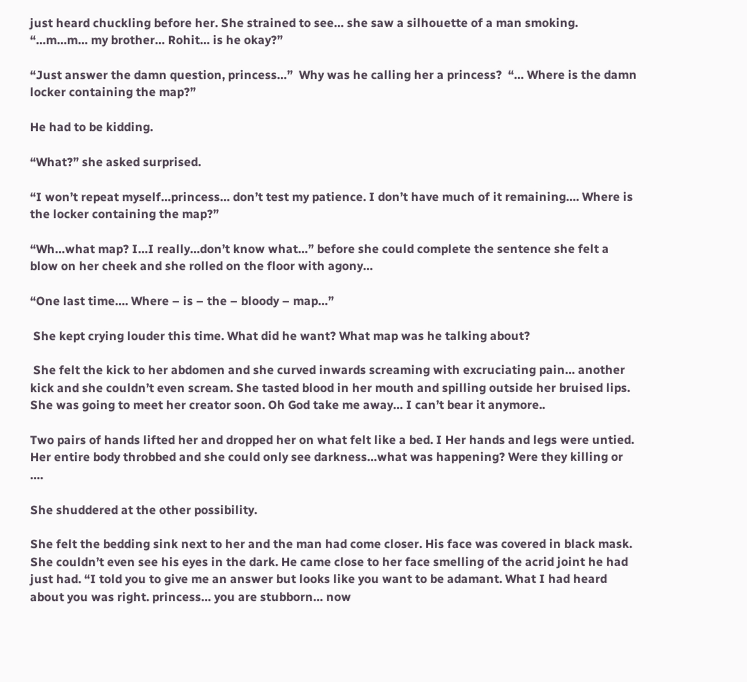just heard chuckling before her. She strained to see… she saw a silhouette of a man smoking.  “…m…m… my brother… Rohit… is he okay?”

“Just answer the damn question, princess…”  Why was he calling her a princess?  “… Where is the damn locker containing the map?”

He had to be kidding.

“What?” she asked surprised.

“I won’t repeat myself…princess… don’t test my patience. I don’t have much of it remaining…. Where is the locker containing the map?”

“Wh…what map? I…I really…don’t know what…” before she could complete the sentence she felt a blow on her cheek and she rolled on the floor with agony…

“One last time…. Where – is – the – bloody – map…”

 She kept crying louder this time. What did he want? What map was he talking about?

 She felt the kick to her abdomen and she curved inwards screaming with excruciating pain… another kick and she couldn’t even scream. She tasted blood in her mouth and spilling outside her bruised lips. She was going to meet her creator soon. Oh God take me away… I can’t bear it anymore..

Two pairs of hands lifted her and dropped her on what felt like a bed. I Her hands and legs were untied.  Her entire body throbbed and she could only see darkness…what was happening? Were they killing or ….

She shuddered at the other possibility.

She felt the bedding sink next to her and the man had come closer. His face was covered in black mask. She couldn’t even see his eyes in the dark. He came close to her face smelling of the acrid joint he had just had. “I told you to give me an answer but looks like you want to be adamant. What I had heard about you was right. princess… you are stubborn… now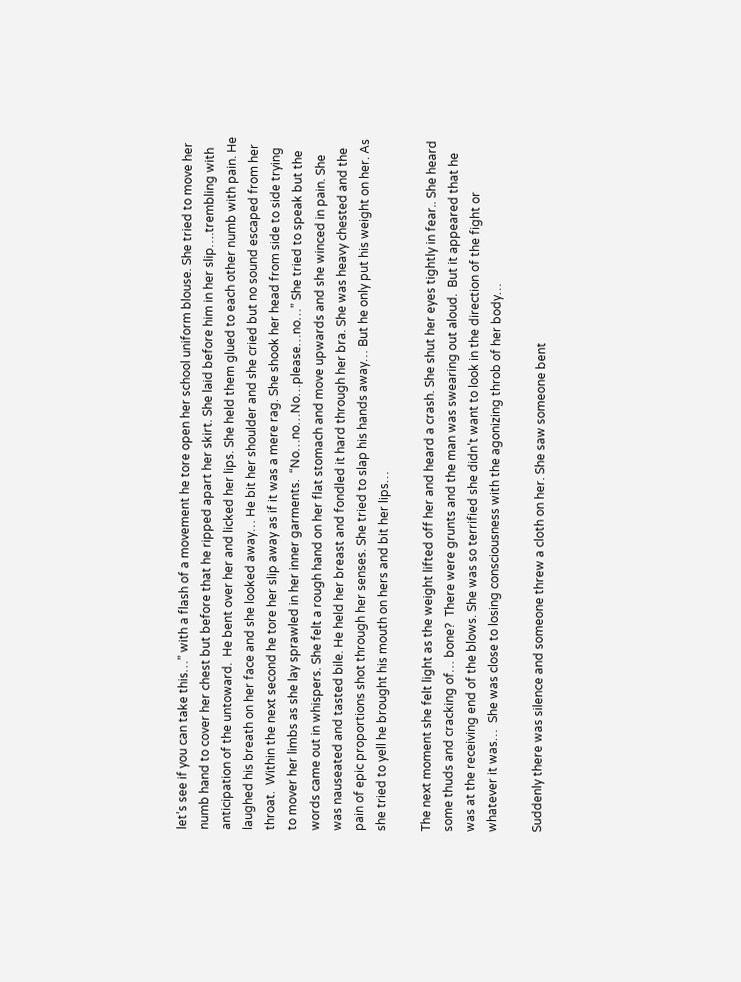let’s see if you can take this…” with a flash of a movement he tore open her school uniform blouse. She tried to move her numb hand to cover her chest but before that he ripped apart her skirt. She laid before him in her slip….trembling with anticipation of the untoward.  He bent over her and licked her lips. She held them glued to each other numb with pain. He laughed his breath on her face and she looked away… He bit her shoulder and she cried but no sound escaped from her throat.  Within the next second he tore her slip away as if it was a mere rag. She shook her head from side to side trying to mover her limbs as she lay sprawled in her inner garments.  “No…no…No…please…no…” She tried to speak but the words came out in whispers. She felt a rough hand on her flat stomach and move upwards and she winced in pain. She was nauseated and tasted bile. He held her breast and fondled it hard through her bra. She was heavy chested and the pain of epic proportions shot through her senses. She tried to slap his hands away… But he only put his weight on her. As she tried to yell he brought his mouth on hers and bit her lips…

The next moment she felt light as the weight lifted off her and heard a crash. She shut her eyes tightly in fear.. She heard some thuds and cracking of… bone?  There were grunts and the man was swearing out aloud.  But it appeared that he was at the receiving end of the blows. She was so terrified she didn’t want to look in the direction of the fight or whatever it was…  She was close to losing consciousness with the agonizing throb of her body…

Suddenly there was silence and someone threw a cloth on her. She saw someone bent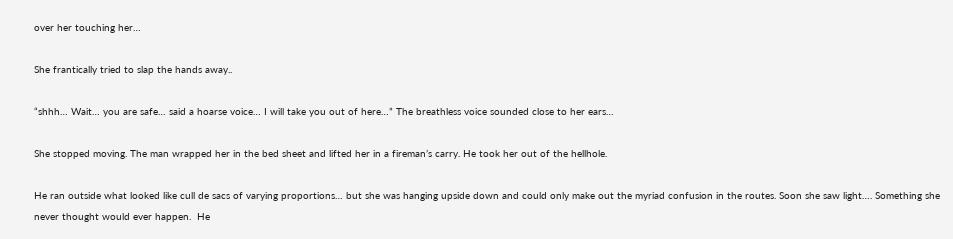over her touching her…

She frantically tried to slap the hands away..

“shhh… Wait… you are safe… said a hoarse voice… I will take you out of here…” The breathless voice sounded close to her ears…

She stopped moving. The man wrapped her in the bed sheet and lifted her in a fireman’s carry. He took her out of the hellhole.

He ran outside what looked like cull de sacs of varying proportions… but she was hanging upside down and could only make out the myriad confusion in the routes. Soon she saw light…. Something she never thought would ever happen.  He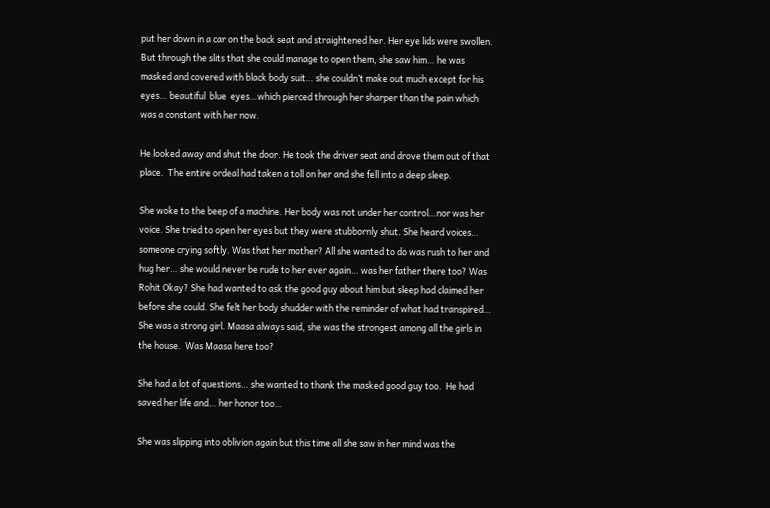put her down in a car on the back seat and straightened her. Her eye lids were swollen. But through the slits that she could manage to open them, she saw him… he was masked and covered with black body suit… she couldn’t make out much except for his eyes… beautiful  blue  eyes…which pierced through her sharper than the pain which was a constant with her now.

He looked away and shut the door. He took the driver seat and drove them out of that place.  The entire ordeal had taken a toll on her and she fell into a deep sleep.

She woke to the beep of a machine. Her body was not under her control…nor was her voice. She tried to open her eyes but they were stubbornly shut. She heard voices… someone crying softly. Was that her mother? All she wanted to do was rush to her and hug her… she would never be rude to her ever again… was her father there too? Was Rohit Okay? She had wanted to ask the good guy about him but sleep had claimed her before she could. She felt her body shudder with the reminder of what had transpired… She was a strong girl. Maasa always said, she was the strongest among all the girls in the house.  Was Maasa here too?

She had a lot of questions… she wanted to thank the masked good guy too.  He had saved her life and… her honor too…

She was slipping into oblivion again but this time all she saw in her mind was the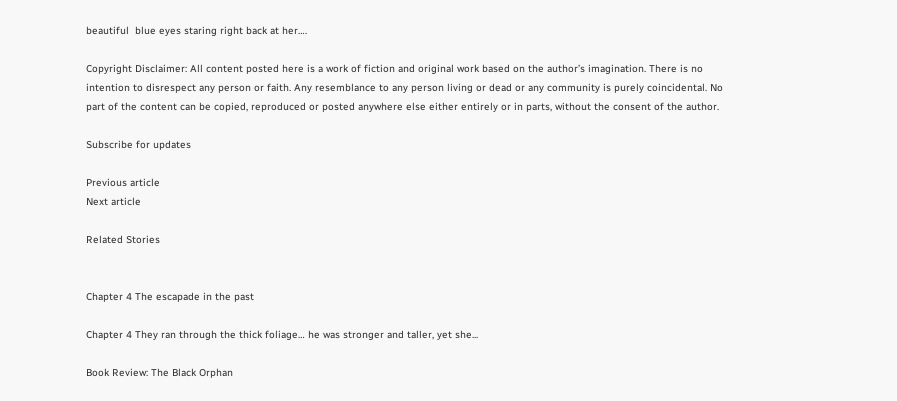beautiful  blue eyes staring right back at her….

Copyright Disclaimer: All content posted here is a work of fiction and original work based on the author’s imagination. There is no intention to disrespect any person or faith. Any resemblance to any person living or dead or any community is purely coincidental. No part of the content can be copied, reproduced or posted anywhere else either entirely or in parts, without the consent of the author.

Subscribe for updates

Previous article
Next article

Related Stories


Chapter 4 The escapade in the past

Chapter 4 They ran through the thick foliage… he was stronger and taller, yet she...

Book Review: The Black Orphan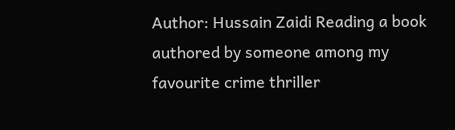Author: Hussain Zaidi Reading a book authored by someone among my favourite crime thriller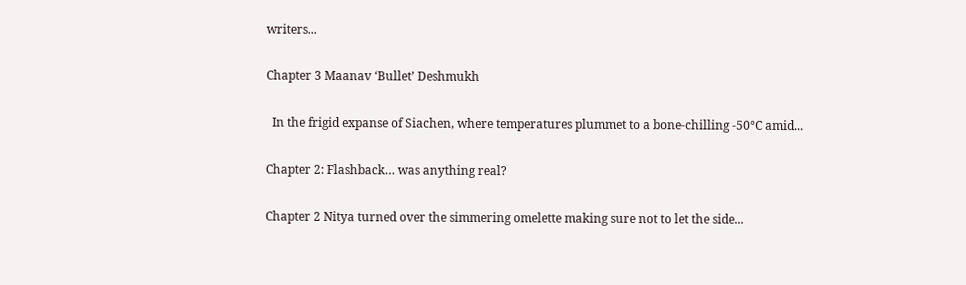writers...

Chapter 3 Maanav ‘Bullet’ Deshmukh

  In the frigid expanse of Siachen, where temperatures plummet to a bone-chilling -50°C amid...

Chapter 2: Flashback… was anything real?

Chapter 2 Nitya turned over the simmering omelette making sure not to let the side...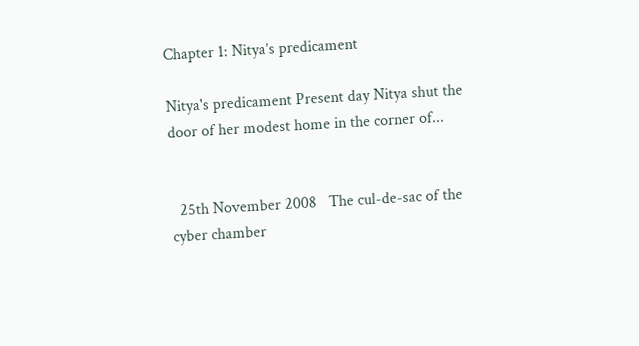Chapter 1: Nitya’s predicament

Nitya's predicament Present day Nitya shut the door of her modest home in the corner of...


  25th November 2008   The cul-de-sac of the cyber chamber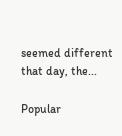seemed different that day, the...

Popular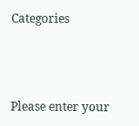Categories



Please enter your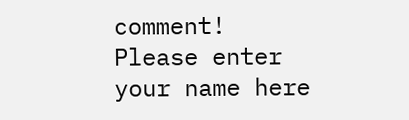comment!
Please enter your name here